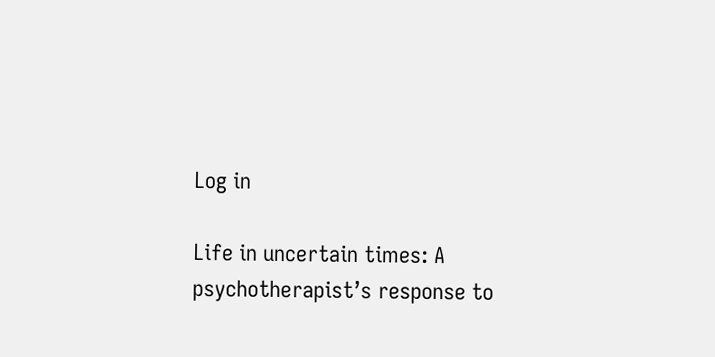Log in

Life in uncertain times: A psychotherapist’s response to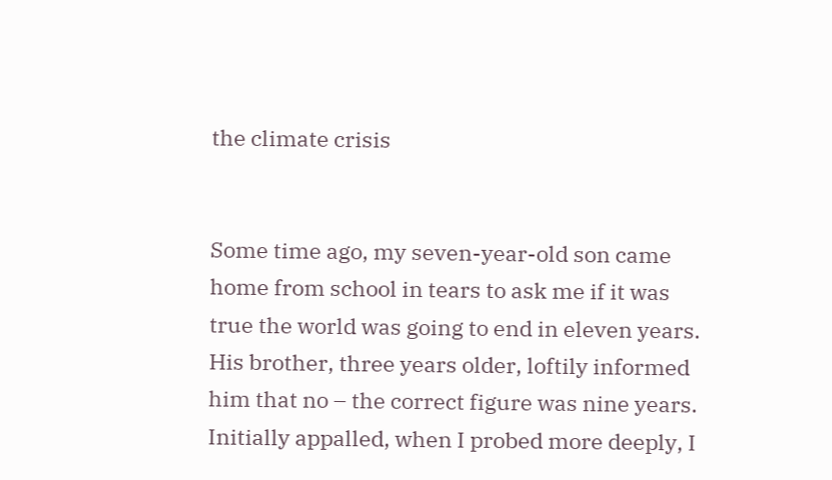the climate crisis


Some time ago, my seven-year-old son came home from school in tears to ask me if it was true the world was going to end in eleven years. His brother, three years older, loftily informed him that no – the correct figure was nine years. Initially appalled, when I probed more deeply, I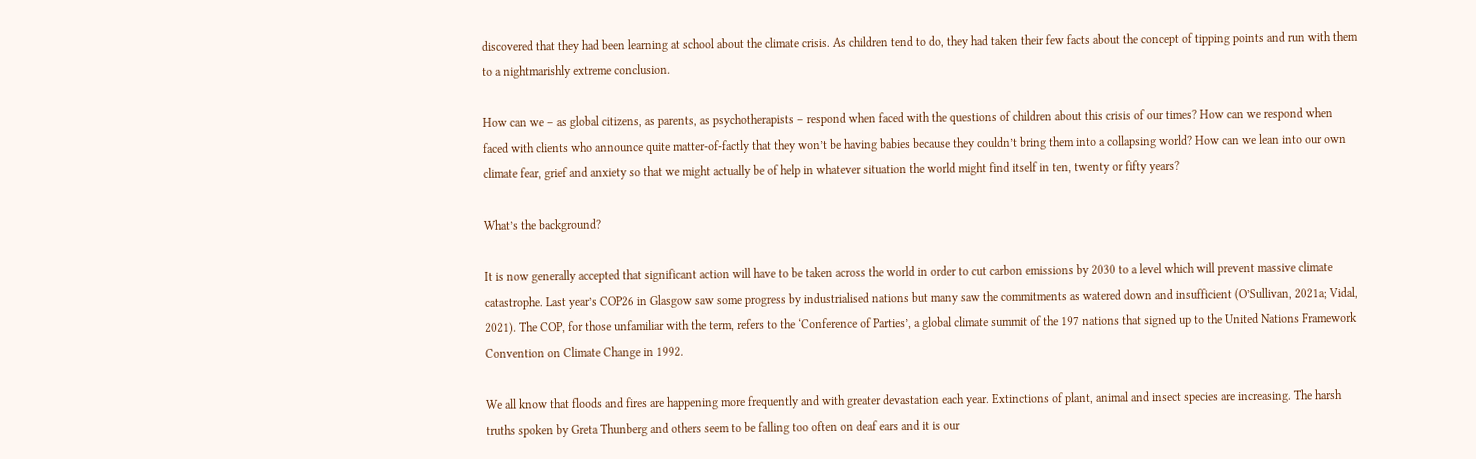discovered that they had been learning at school about the climate crisis. As children tend to do, they had taken their few facts about the concept of tipping points and run with them to a nightmarishly extreme conclusion.

How can we – as global citizens, as parents, as psychotherapists – respond when faced with the questions of children about this crisis of our times? How can we respond when faced with clients who announce quite matter-of-factly that they won’t be having babies because they couldn’t bring them into a collapsing world? How can we lean into our own climate fear, grief and anxiety so that we might actually be of help in whatever situation the world might find itself in ten, twenty or fifty years?

What’s the background?

It is now generally accepted that significant action will have to be taken across the world in order to cut carbon emissions by 2030 to a level which will prevent massive climate catastrophe. Last year’s COP26 in Glasgow saw some progress by industrialised nations but many saw the commitments as watered down and insufficient (O’Sullivan, 2021a; Vidal, 2021). The COP, for those unfamiliar with the term, refers to the ‘Conference of Parties’, a global climate summit of the 197 nations that signed up to the United Nations Framework Convention on Climate Change in 1992.

We all know that floods and fires are happening more frequently and with greater devastation each year. Extinctions of plant, animal and insect species are increasing. The harsh truths spoken by Greta Thunberg and others seem to be falling too often on deaf ears and it is our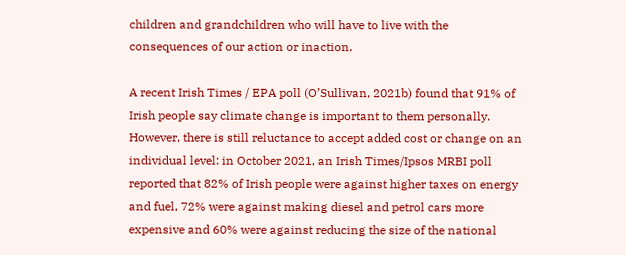children and grandchildren who will have to live with the consequences of our action or inaction.

A recent Irish Times / EPA poll (O’Sullivan, 2021b) found that 91% of Irish people say climate change is important to them personally. However, there is still reluctance to accept added cost or change on an individual level: in October 2021, an Irish Times/Ipsos MRBI poll reported that 82% of Irish people were against higher taxes on energy and fuel, 72% were against making diesel and petrol cars more expensive and 60% were against reducing the size of the national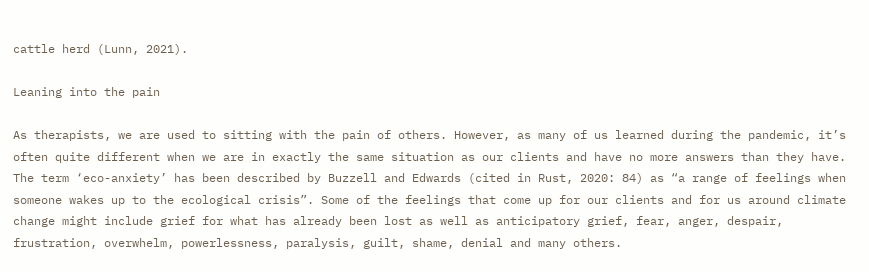cattle herd (Lunn, 2021).

Leaning into the pain

As therapists, we are used to sitting with the pain of others. However, as many of us learned during the pandemic, it’s often quite different when we are in exactly the same situation as our clients and have no more answers than they have. The term ‘eco-anxiety’ has been described by Buzzell and Edwards (cited in Rust, 2020: 84) as “a range of feelings when someone wakes up to the ecological crisis”. Some of the feelings that come up for our clients and for us around climate change might include grief for what has already been lost as well as anticipatory grief, fear, anger, despair, frustration, overwhelm, powerlessness, paralysis, guilt, shame, denial and many others.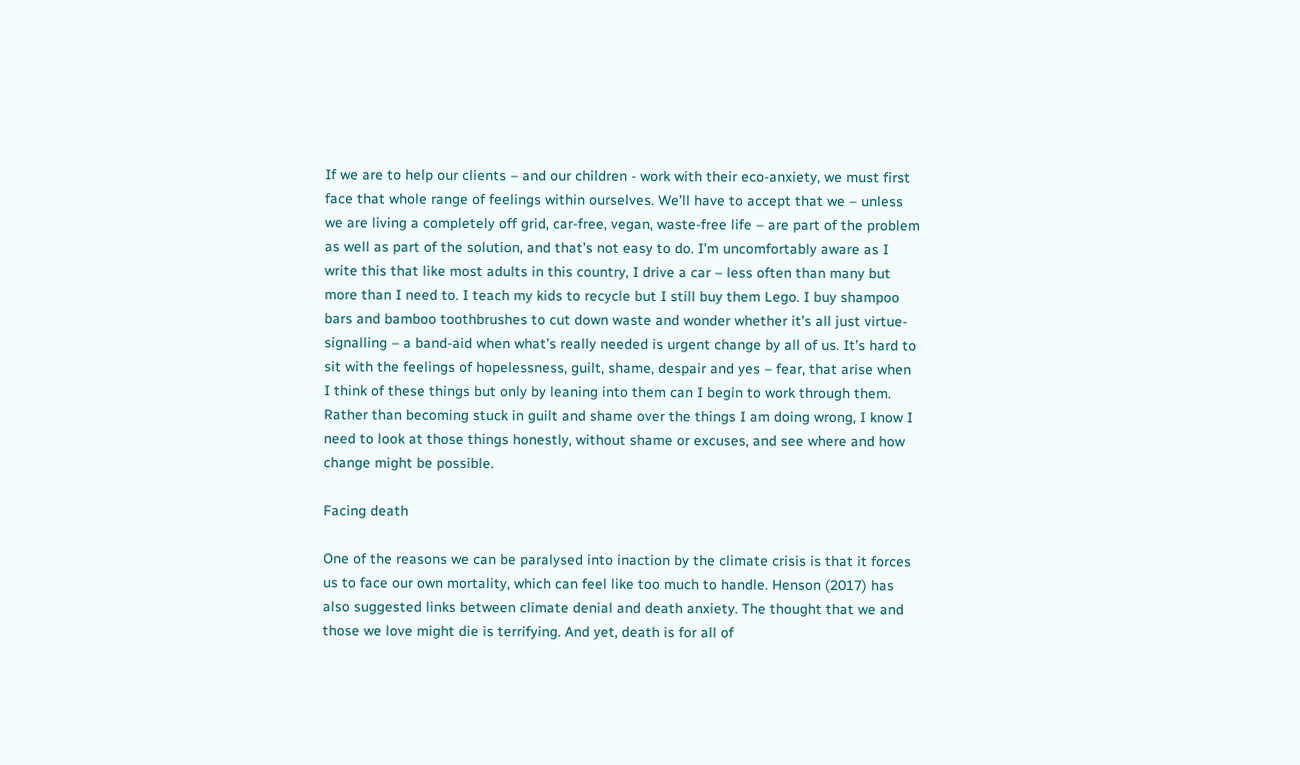If we are to help our clients – and our children - work with their eco-anxiety, we must first face that whole range of feelings within ourselves. We’ll have to accept that we – unless we are living a completely off grid, car-free, vegan, waste-free life – are part of the problem as well as part of the solution, and that’s not easy to do. I’m uncomfortably aware as I write this that like most adults in this country, I drive a car – less often than many but more than I need to. I teach my kids to recycle but I still buy them Lego. I buy shampoo bars and bamboo toothbrushes to cut down waste and wonder whether it’s all just virtue-signalling – a band-aid when what’s really needed is urgent change by all of us. It’s hard to sit with the feelings of hopelessness, guilt, shame, despair and yes – fear, that arise when I think of these things but only by leaning into them can I begin to work through them. Rather than becoming stuck in guilt and shame over the things I am doing wrong, I know I need to look at those things honestly, without shame or excuses, and see where and how change might be possible.

Facing death

One of the reasons we can be paralysed into inaction by the climate crisis is that it forces us to face our own mortality, which can feel like too much to handle. Henson (2017) has also suggested links between climate denial and death anxiety. The thought that we and those we love might die is terrifying. And yet, death is for all of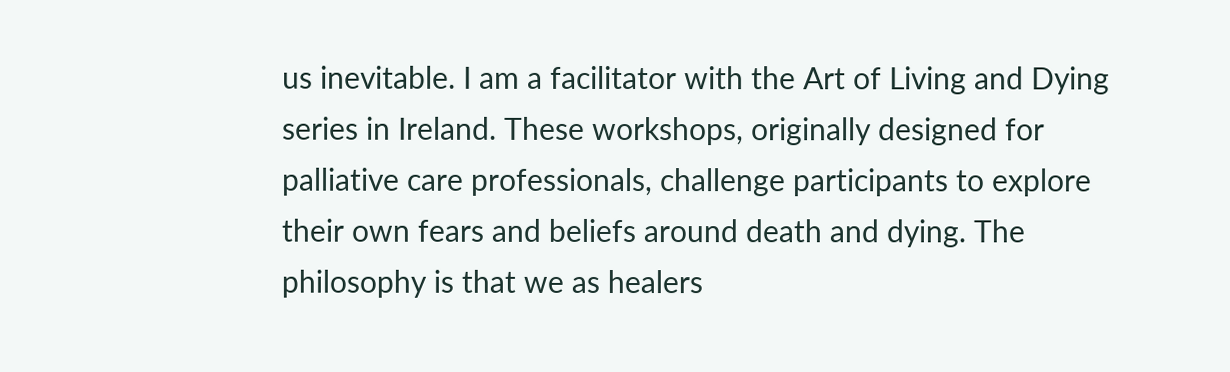us inevitable. I am a facilitator with the Art of Living and Dying series in Ireland. These workshops, originally designed for palliative care professionals, challenge participants to explore their own fears and beliefs around death and dying. The philosophy is that we as healers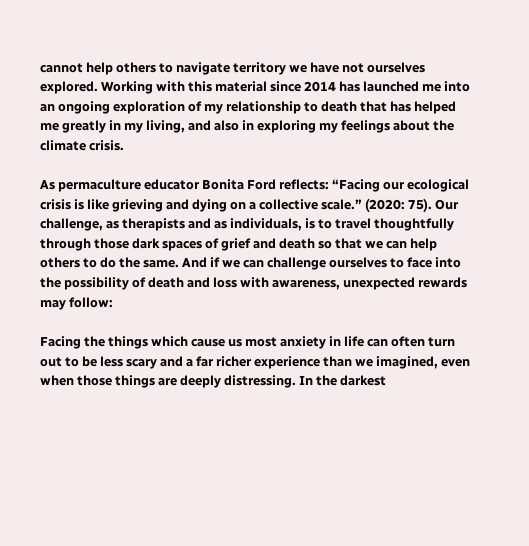cannot help others to navigate territory we have not ourselves explored. Working with this material since 2014 has launched me into an ongoing exploration of my relationship to death that has helped me greatly in my living, and also in exploring my feelings about the climate crisis.

As permaculture educator Bonita Ford reflects: “Facing our ecological crisis is like grieving and dying on a collective scale.” (2020: 75). Our challenge, as therapists and as individuals, is to travel thoughtfully through those dark spaces of grief and death so that we can help others to do the same. And if we can challenge ourselves to face into the possibility of death and loss with awareness, unexpected rewards may follow:

Facing the things which cause us most anxiety in life can often turn out to be less scary and a far richer experience than we imagined, even when those things are deeply distressing. In the darkest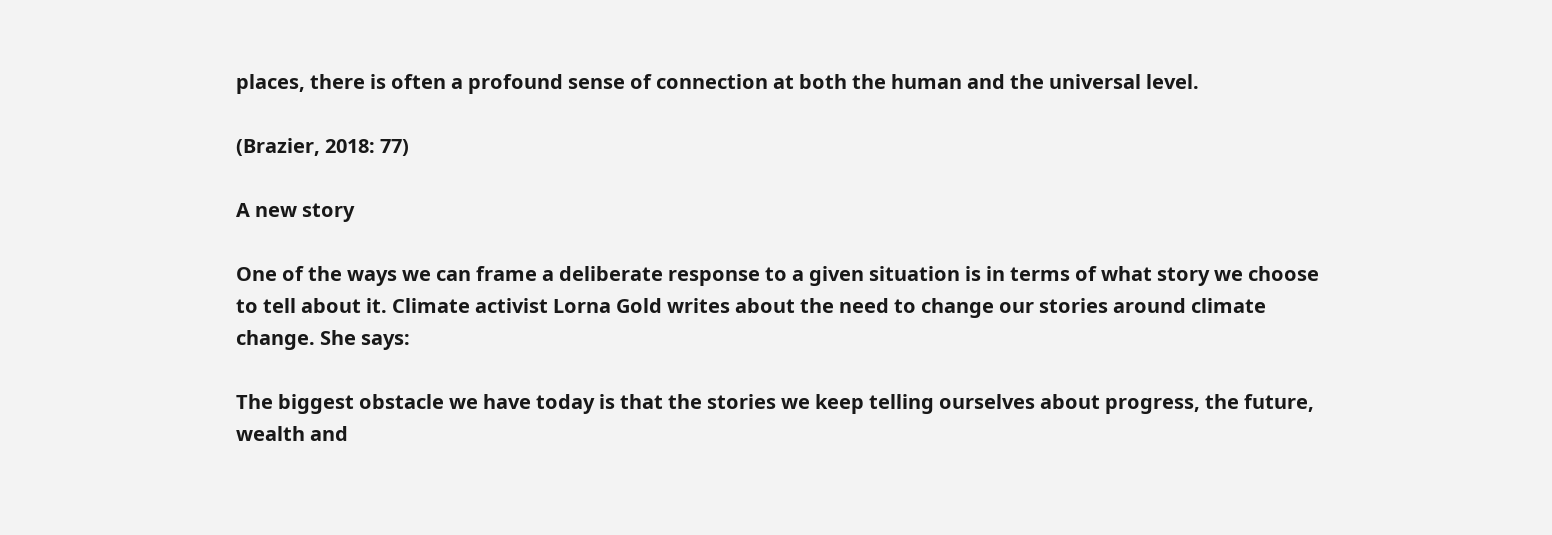places, there is often a profound sense of connection at both the human and the universal level.

(Brazier, 2018: 77)

A new story

One of the ways we can frame a deliberate response to a given situation is in terms of what story we choose to tell about it. Climate activist Lorna Gold writes about the need to change our stories around climate change. She says:

The biggest obstacle we have today is that the stories we keep telling ourselves about progress, the future, wealth and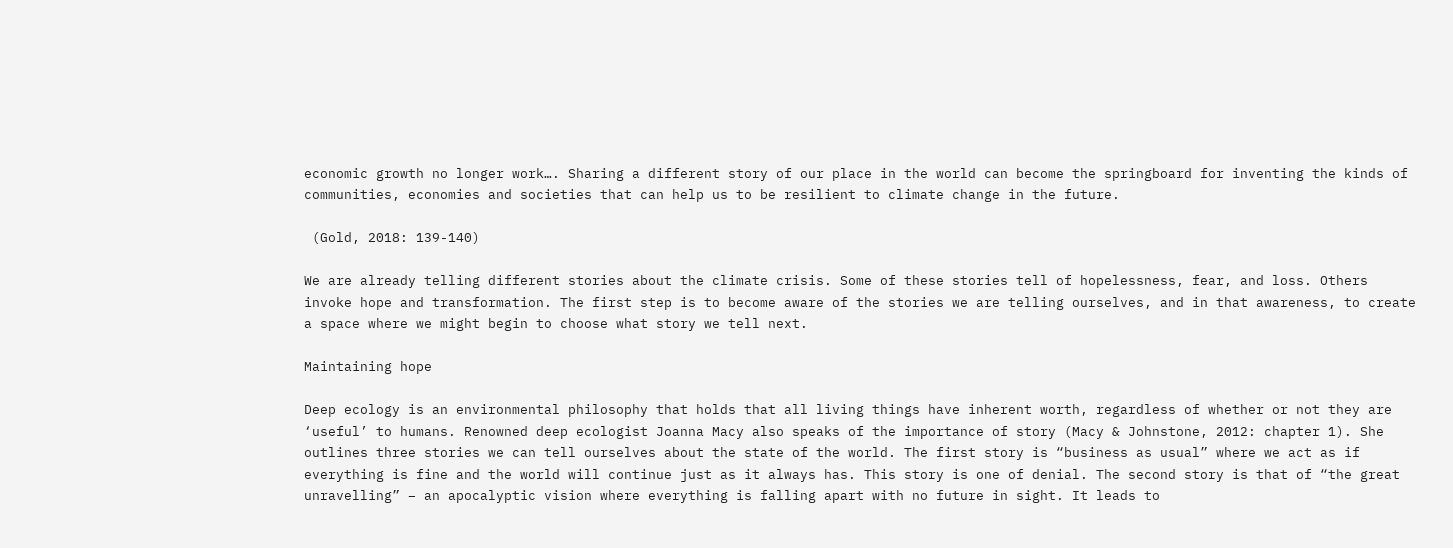economic growth no longer work…. Sharing a different story of our place in the world can become the springboard for inventing the kinds of communities, economies and societies that can help us to be resilient to climate change in the future.

 (Gold, 2018: 139-140)

We are already telling different stories about the climate crisis. Some of these stories tell of hopelessness, fear, and loss. Others invoke hope and transformation. The first step is to become aware of the stories we are telling ourselves, and in that awareness, to create a space where we might begin to choose what story we tell next.

Maintaining hope

Deep ecology is an environmental philosophy that holds that all living things have inherent worth, regardless of whether or not they are ‘useful’ to humans. Renowned deep ecologist Joanna Macy also speaks of the importance of story (Macy & Johnstone, 2012: chapter 1). She outlines three stories we can tell ourselves about the state of the world. The first story is “business as usual” where we act as if everything is fine and the world will continue just as it always has. This story is one of denial. The second story is that of “the great unravelling” – an apocalyptic vision where everything is falling apart with no future in sight. It leads to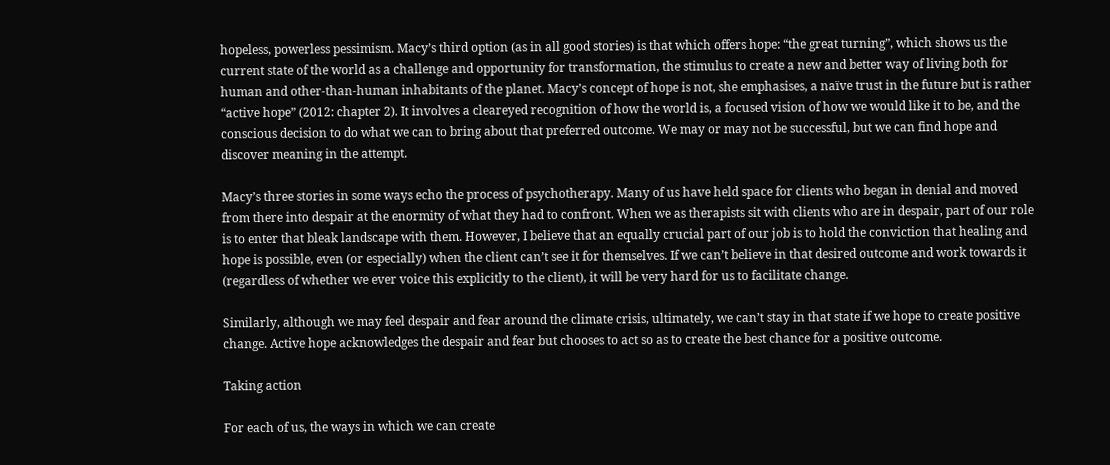hopeless, powerless pessimism. Macy’s third option (as in all good stories) is that which offers hope: “the great turning”, which shows us the current state of the world as a challenge and opportunity for transformation, the stimulus to create a new and better way of living both for human and other-than-human inhabitants of the planet. Macy’s concept of hope is not, she emphasises, a naïve trust in the future but is rather “active hope” (2012: chapter 2). It involves a cleareyed recognition of how the world is, a focused vision of how we would like it to be, and the conscious decision to do what we can to bring about that preferred outcome. We may or may not be successful, but we can find hope and discover meaning in the attempt.

Macy’s three stories in some ways echo the process of psychotherapy. Many of us have held space for clients who began in denial and moved from there into despair at the enormity of what they had to confront. When we as therapists sit with clients who are in despair, part of our role is to enter that bleak landscape with them. However, I believe that an equally crucial part of our job is to hold the conviction that healing and hope is possible, even (or especially) when the client can’t see it for themselves. If we can’t believe in that desired outcome and work towards it (regardless of whether we ever voice this explicitly to the client), it will be very hard for us to facilitate change.

Similarly, although we may feel despair and fear around the climate crisis, ultimately, we can’t stay in that state if we hope to create positive change. Active hope acknowledges the despair and fear but chooses to act so as to create the best chance for a positive outcome.

Taking action

For each of us, the ways in which we can create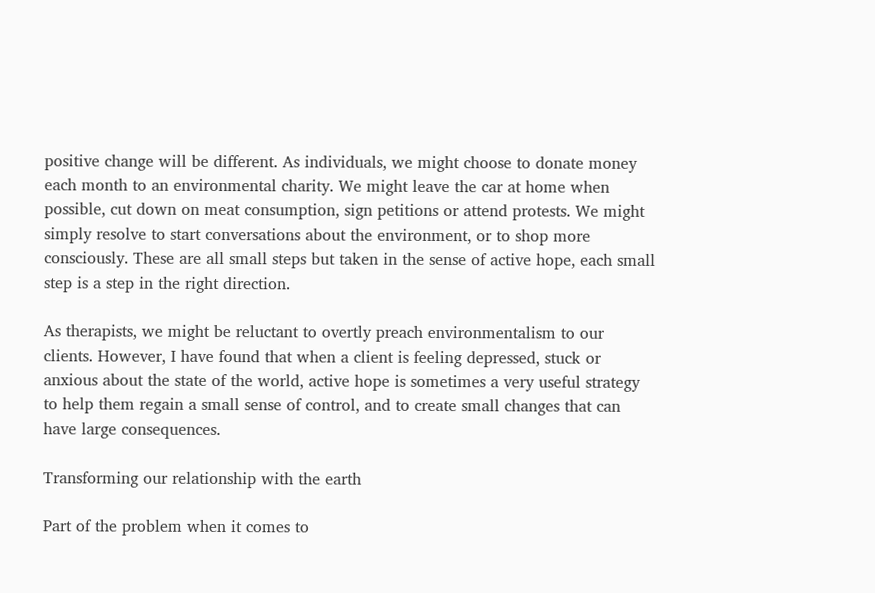positive change will be different. As individuals, we might choose to donate money each month to an environmental charity. We might leave the car at home when possible, cut down on meat consumption, sign petitions or attend protests. We might simply resolve to start conversations about the environment, or to shop more consciously. These are all small steps but taken in the sense of active hope, each small step is a step in the right direction.

As therapists, we might be reluctant to overtly preach environmentalism to our clients. However, I have found that when a client is feeling depressed, stuck or anxious about the state of the world, active hope is sometimes a very useful strategy to help them regain a small sense of control, and to create small changes that can have large consequences.

Transforming our relationship with the earth

Part of the problem when it comes to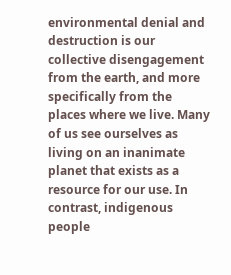environmental denial and destruction is our collective disengagement from the earth, and more specifically from the places where we live. Many of us see ourselves as living on an inanimate planet that exists as a resource for our use. In contrast, indigenous people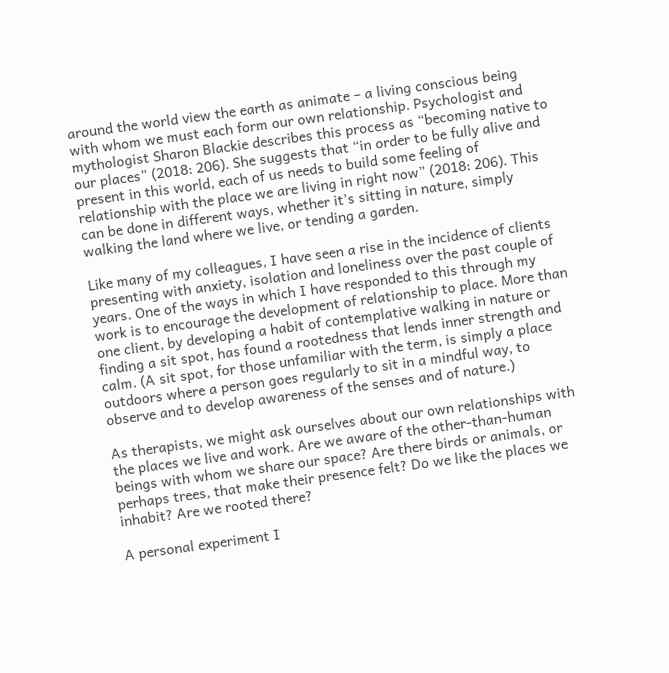around the world view the earth as animate – a living conscious being with whom we must each form our own relationship. Psychologist and mythologist Sharon Blackie describes this process as “becoming native to our places” (2018: 206). She suggests that “in order to be fully alive and present in this world, each of us needs to build some feeling of relationship with the place we are living in right now” (2018: 206). This can be done in different ways, whether it’s sitting in nature, simply walking the land where we live, or tending a garden.

Like many of my colleagues, I have seen a rise in the incidence of clients presenting with anxiety, isolation and loneliness over the past couple of years. One of the ways in which I have responded to this through my work is to encourage the development of relationship to place. More than one client, by developing a habit of contemplative walking in nature or finding a sit spot, has found a rootedness that lends inner strength and calm. (A sit spot, for those unfamiliar with the term, is simply a place outdoors where a person goes regularly to sit in a mindful way, to observe and to develop awareness of the senses and of nature.)

As therapists, we might ask ourselves about our own relationships with the places we live and work. Are we aware of the other-than-human beings with whom we share our space? Are there birds or animals, or perhaps trees, that make their presence felt? Do we like the places we inhabit? Are we rooted there?

A personal experiment I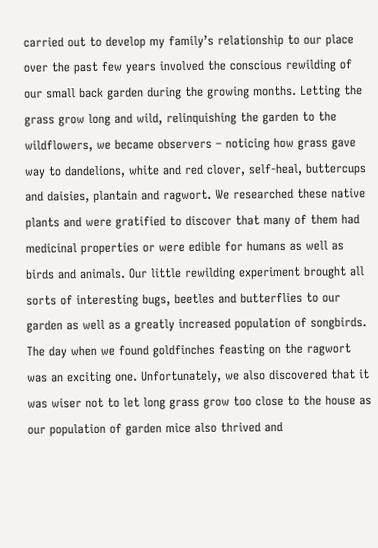carried out to develop my family’s relationship to our place over the past few years involved the conscious rewilding of our small back garden during the growing months. Letting the grass grow long and wild, relinquishing the garden to the wildflowers, we became observers – noticing how grass gave way to dandelions, white and red clover, self-heal, buttercups and daisies, plantain and ragwort. We researched these native plants and were gratified to discover that many of them had medicinal properties or were edible for humans as well as birds and animals. Our little rewilding experiment brought all sorts of interesting bugs, beetles and butterflies to our garden as well as a greatly increased population of songbirds. The day when we found goldfinches feasting on the ragwort was an exciting one. Unfortunately, we also discovered that it was wiser not to let long grass grow too close to the house as our population of garden mice also thrived and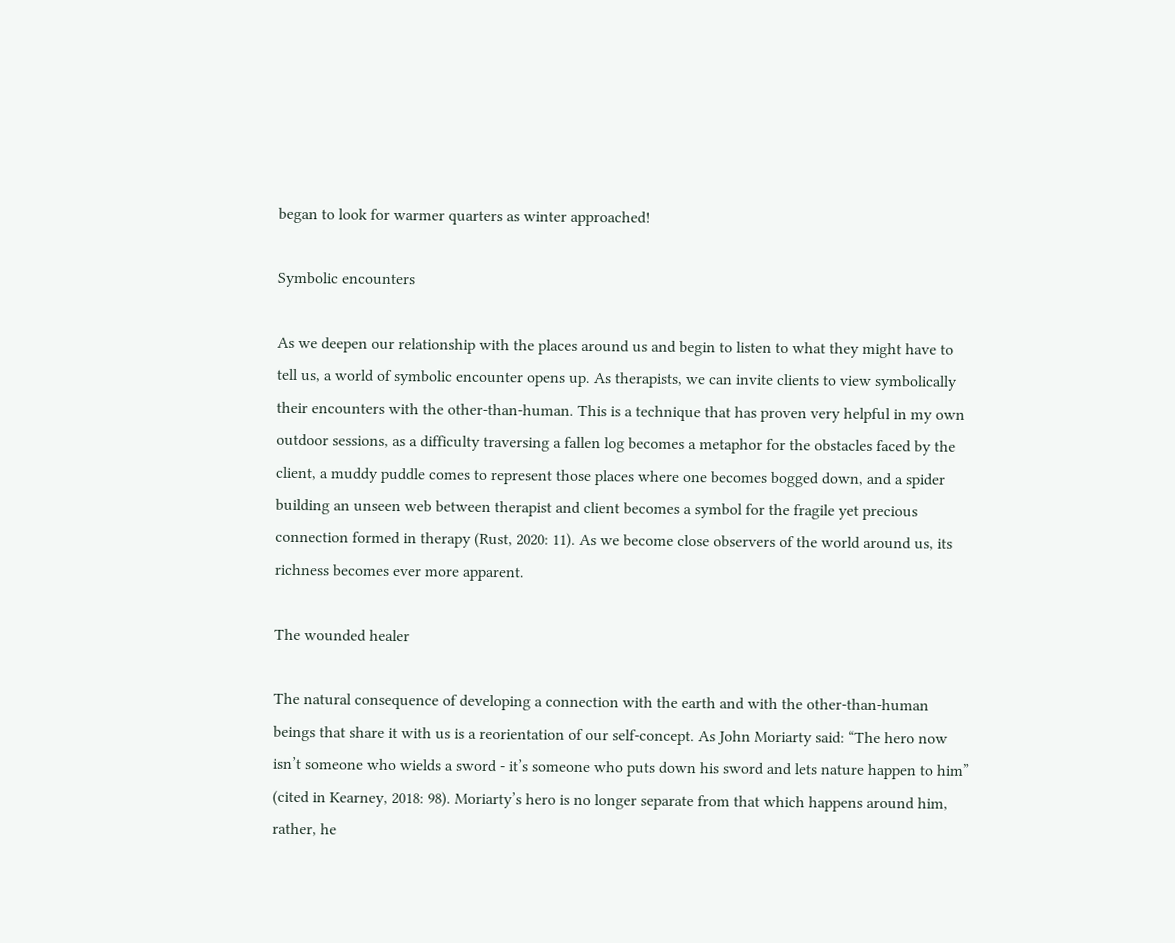began to look for warmer quarters as winter approached!

Symbolic encounters

As we deepen our relationship with the places around us and begin to listen to what they might have to tell us, a world of symbolic encounter opens up. As therapists, we can invite clients to view symbolically their encounters with the other-than-human. This is a technique that has proven very helpful in my own outdoor sessions, as a difficulty traversing a fallen log becomes a metaphor for the obstacles faced by the client, a muddy puddle comes to represent those places where one becomes bogged down, and a spider building an unseen web between therapist and client becomes a symbol for the fragile yet precious connection formed in therapy (Rust, 2020: 11). As we become close observers of the world around us, its richness becomes ever more apparent.

The wounded healer

The natural consequence of developing a connection with the earth and with the other-than-human beings that share it with us is a reorientation of our self-concept. As John Moriarty said: “The hero now isn’t someone who wields a sword - it’s someone who puts down his sword and lets nature happen to him” (cited in Kearney, 2018: 98). Moriarty’s hero is no longer separate from that which happens around him, rather, he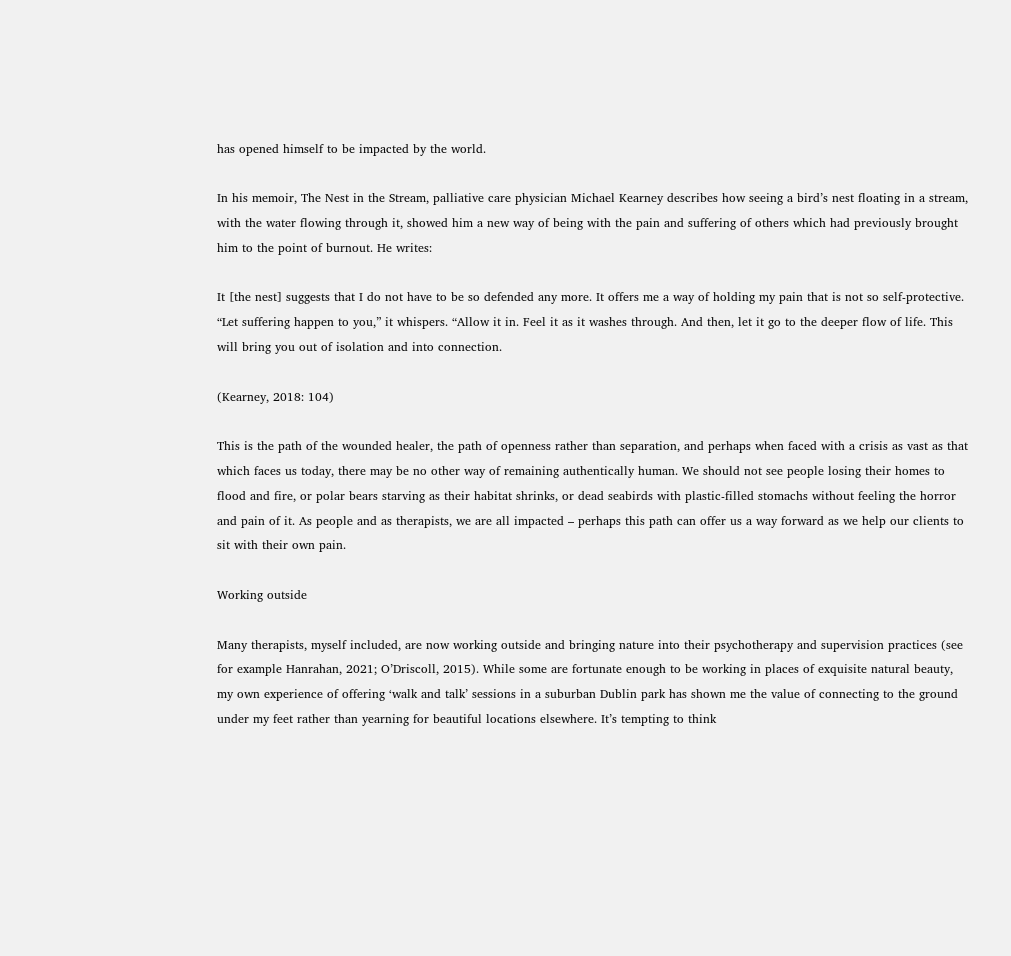has opened himself to be impacted by the world.

In his memoir, The Nest in the Stream, palliative care physician Michael Kearney describes how seeing a bird’s nest floating in a stream, with the water flowing through it, showed him a new way of being with the pain and suffering of others which had previously brought him to the point of burnout. He writes:

It [the nest] suggests that I do not have to be so defended any more. It offers me a way of holding my pain that is not so self-protective. “Let suffering happen to you,” it whispers. “Allow it in. Feel it as it washes through. And then, let it go to the deeper flow of life. This will bring you out of isolation and into connection.

(Kearney, 2018: 104)

This is the path of the wounded healer, the path of openness rather than separation, and perhaps when faced with a crisis as vast as that which faces us today, there may be no other way of remaining authentically human. We should not see people losing their homes to flood and fire, or polar bears starving as their habitat shrinks, or dead seabirds with plastic-filled stomachs without feeling the horror and pain of it. As people and as therapists, we are all impacted – perhaps this path can offer us a way forward as we help our clients to sit with their own pain.

Working outside

Many therapists, myself included, are now working outside and bringing nature into their psychotherapy and supervision practices (see for example Hanrahan, 2021; O’Driscoll, 2015). While some are fortunate enough to be working in places of exquisite natural beauty, my own experience of offering ‘walk and talk’ sessions in a suburban Dublin park has shown me the value of connecting to the ground under my feet rather than yearning for beautiful locations elsewhere. It’s tempting to think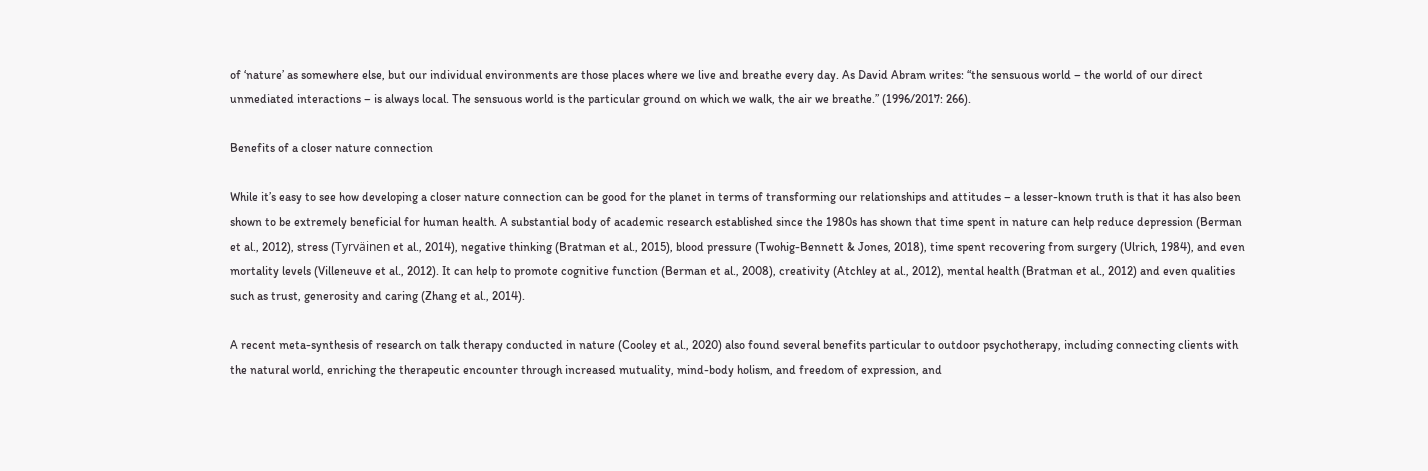of ‘nature’ as somewhere else, but our individual environments are those places where we live and breathe every day. As David Abram writes: “the sensuous world – the world of our direct unmediated interactions – is always local. The sensuous world is the particular ground on which we walk, the air we breathe.” (1996/2017: 266).

Benefits of a closer nature connection

While it’s easy to see how developing a closer nature connection can be good for the planet in terms of transforming our relationships and attitudes – a lesser-known truth is that it has also been shown to be extremely beneficial for human health. A substantial body of academic research established since the 1980s has shown that time spent in nature can help reduce depression (Berman et al., 2012), stress (Tyrväinen et al., 2014), negative thinking (Bratman et al., 2015), blood pressure (Twohig-Bennett & Jones, 2018), time spent recovering from surgery (Ulrich, 1984), and even mortality levels (Villeneuve et al., 2012). It can help to promote cognitive function (Berman et al., 2008), creativity (Atchley at al., 2012), mental health (Bratman et al., 2012) and even qualities such as trust, generosity and caring (Zhang et al., 2014).

A recent meta-synthesis of research on talk therapy conducted in nature (Cooley et al., 2020) also found several benefits particular to outdoor psychotherapy, including connecting clients with the natural world, enriching the therapeutic encounter through increased mutuality, mind-body holism, and freedom of expression, and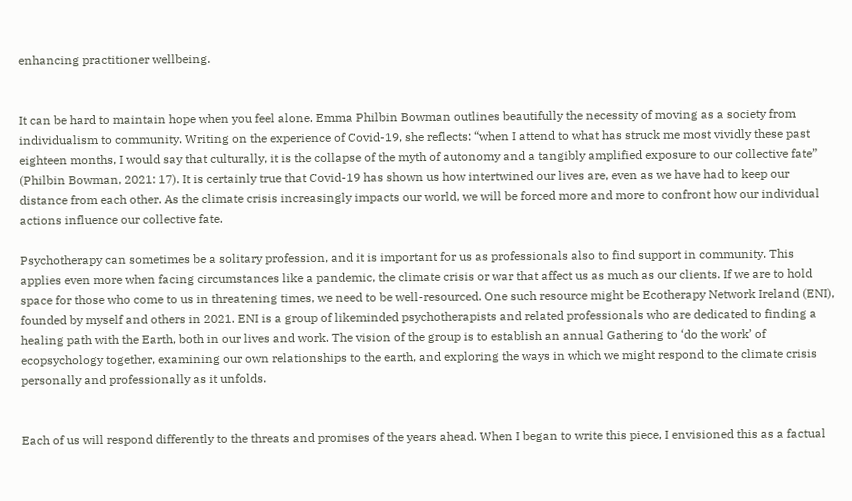enhancing practitioner wellbeing.


It can be hard to maintain hope when you feel alone. Emma Philbin Bowman outlines beautifully the necessity of moving as a society from individualism to community. Writing on the experience of Covid-19, she reflects: “when I attend to what has struck me most vividly these past eighteen months, I would say that culturally, it is the collapse of the myth of autonomy and a tangibly amplified exposure to our collective fate” (Philbin Bowman, 2021: 17). It is certainly true that Covid-19 has shown us how intertwined our lives are, even as we have had to keep our distance from each other. As the climate crisis increasingly impacts our world, we will be forced more and more to confront how our individual actions influence our collective fate.

Psychotherapy can sometimes be a solitary profession, and it is important for us as professionals also to find support in community. This applies even more when facing circumstances like a pandemic, the climate crisis or war that affect us as much as our clients. If we are to hold space for those who come to us in threatening times, we need to be well-resourced. One such resource might be Ecotherapy Network Ireland (ENI), founded by myself and others in 2021. ENI is a group of likeminded psychotherapists and related professionals who are dedicated to finding a healing path with the Earth, both in our lives and work. The vision of the group is to establish an annual Gathering to ‘do the work’ of ecopsychology together, examining our own relationships to the earth, and exploring the ways in which we might respond to the climate crisis personally and professionally as it unfolds.


Each of us will respond differently to the threats and promises of the years ahead. When I began to write this piece, I envisioned this as a factual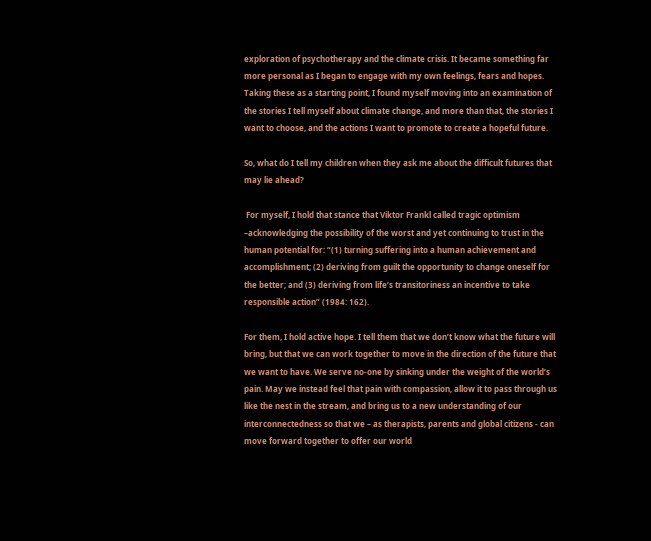exploration of psychotherapy and the climate crisis. It became something far more personal as I began to engage with my own feelings, fears and hopes. Taking these as a starting point, I found myself moving into an examination of the stories I tell myself about climate change, and more than that, the stories I want to choose, and the actions I want to promote to create a hopeful future.

So, what do I tell my children when they ask me about the difficult futures that may lie ahead?

 For myself, I hold that stance that Viktor Frankl called tragic optimism –acknowledging the possibility of the worst and yet continuing to trust in the human potential for: “(1) turning suffering into a human achievement and accomplishment; (2) deriving from guilt the opportunity to change oneself for the better; and (3) deriving from life’s transitoriness an incentive to take responsible action” (1984: 162).

For them, I hold active hope. I tell them that we don’t know what the future will bring, but that we can work together to move in the direction of the future that we want to have. We serve no-one by sinking under the weight of the world’s pain. May we instead feel that pain with compassion, allow it to pass through us like the nest in the stream, and bring us to a new understanding of our interconnectedness so that we – as therapists, parents and global citizens - can move forward together to offer our world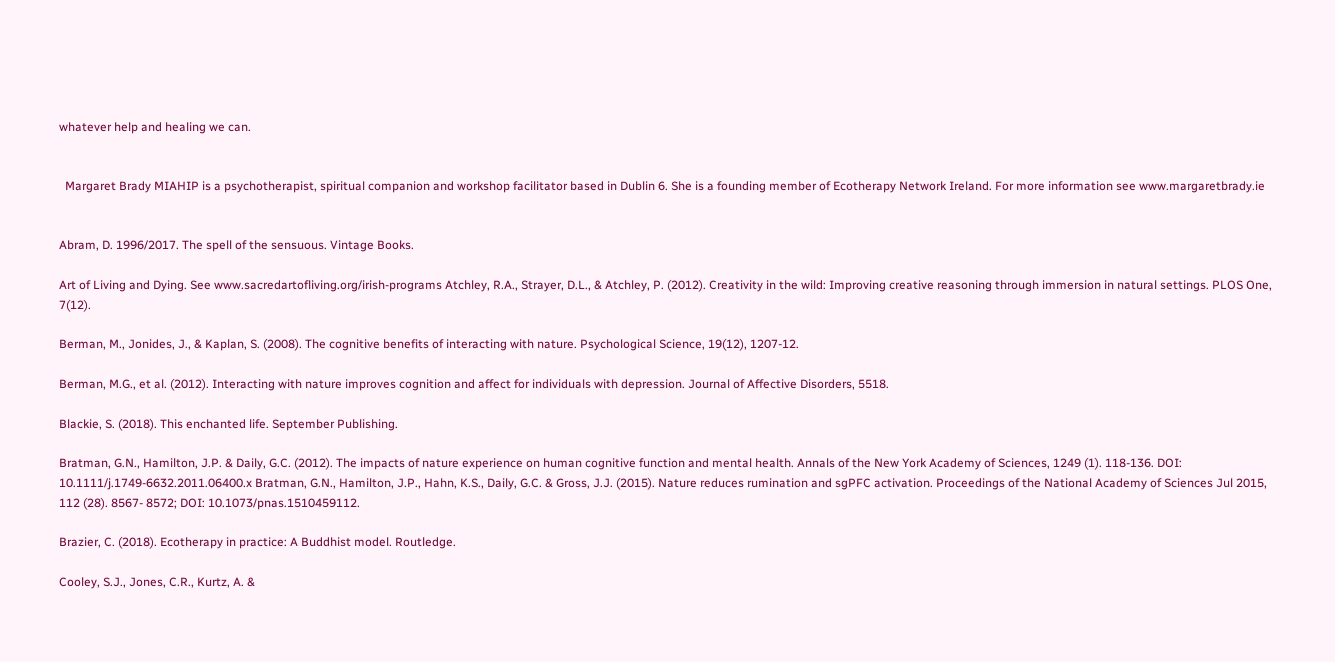whatever help and healing we can.


  Margaret Brady MIAHIP is a psychotherapist, spiritual companion and workshop facilitator based in Dublin 6. She is a founding member of Ecotherapy Network Ireland. For more information see www.margaretbrady.ie


Abram, D. 1996/2017. The spell of the sensuous. Vintage Books.

Art of Living and Dying. See www.sacredartofliving.org/irish-programs Atchley, R.A., Strayer, D.L., & Atchley, P. (2012). Creativity in the wild: Improving creative reasoning through immersion in natural settings. PLOS One, 7(12).

Berman, M., Jonides, J., & Kaplan, S. (2008). The cognitive benefits of interacting with nature. Psychological Science, 19(12), 1207-12.

Berman, M.G., et al. (2012). Interacting with nature improves cognition and affect for individuals with depression. Journal of Affective Disorders, 5518.

Blackie, S. (2018). This enchanted life. September Publishing.

Bratman, G.N., Hamilton, J.P. & Daily, G.C. (2012). The impacts of nature experience on human cognitive function and mental health. Annals of the New York Academy of Sciences, 1249 (1). 118-136. DOI: 10.1111/j.1749-6632.2011.06400.x Bratman, G.N., Hamilton, J.P., Hahn, K.S., Daily, G.C. & Gross, J.J. (2015). Nature reduces rumination and sgPFC activation. Proceedings of the National Academy of Sciences Jul 2015, 112 (28). 8567- 8572; DOI: 10.1073/pnas.1510459112.

Brazier, C. (2018). Ecotherapy in practice: A Buddhist model. Routledge.

Cooley, S.J., Jones, C.R., Kurtz, A. &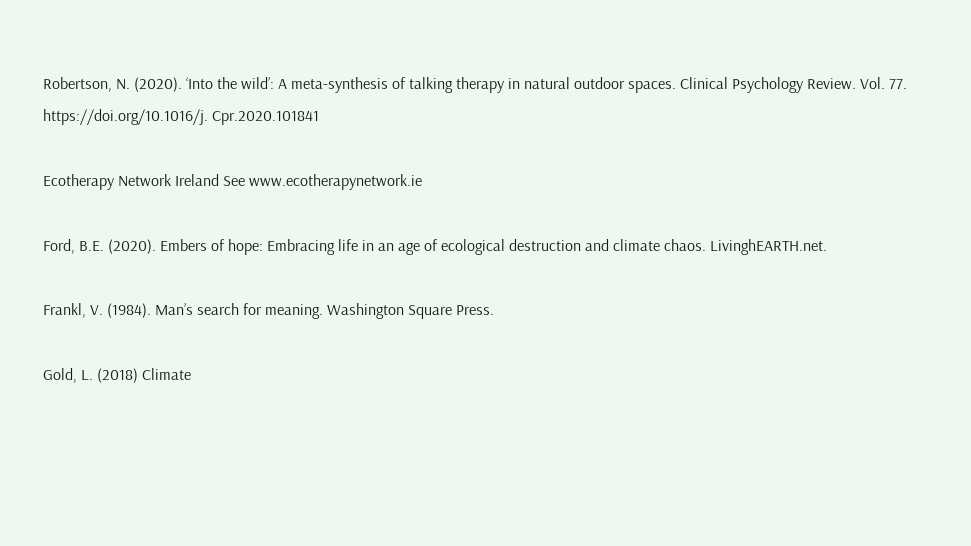Robertson, N. (2020). ‘Into the wild’: A meta-synthesis of talking therapy in natural outdoor spaces. Clinical Psychology Review. Vol. 77. https://doi.org/10.1016/j. Cpr.2020.101841

Ecotherapy Network Ireland See www.ecotherapynetwork.ie

Ford, B.E. (2020). Embers of hope: Embracing life in an age of ecological destruction and climate chaos. LivinghEARTH.net.

Frankl, V. (1984). Man’s search for meaning. Washington Square Press.

Gold, L. (2018) Climate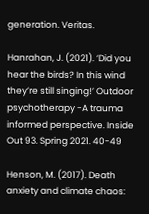generation. Veritas.

Hanrahan, J. (2021). ‘Did you hear the birds? In this wind they’re still singing!’ Outdoor psychotherapy -A trauma informed perspective. Inside Out 93. Spring 2021. 40-49

Henson, M. (2017). Death anxiety and climate chaos: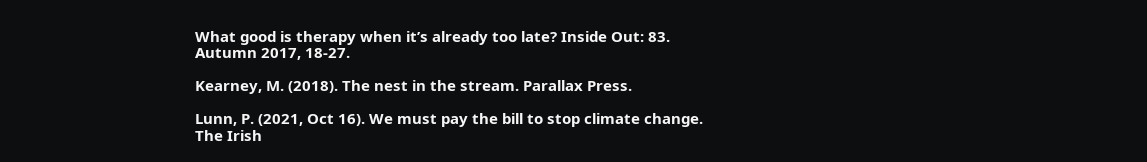What good is therapy when it’s already too late? Inside Out: 83. Autumn 2017, 18-27.

Kearney, M. (2018). The nest in the stream. Parallax Press.

Lunn, P. (2021, Oct 16). We must pay the bill to stop climate change. The Irish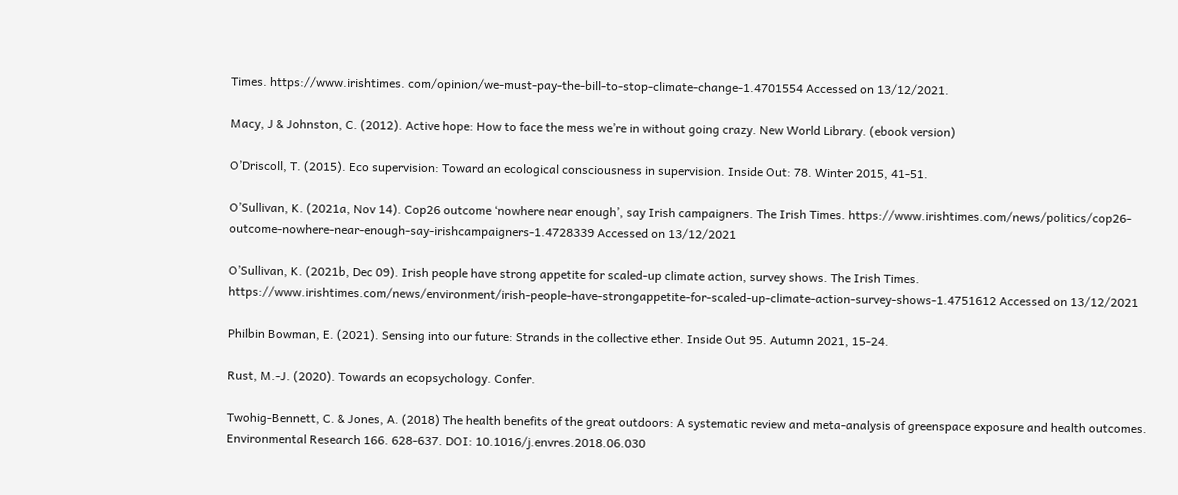Times. https://www.irishtimes. com/opinion/we-must-pay-the-bill-to-stop-climate-change-1.4701554 Accessed on 13/12/2021.

Macy, J & Johnston, C. (2012). Active hope: How to face the mess we’re in without going crazy. New World Library. (ebook version)

O’Driscoll, T. (2015). Eco supervision: Toward an ecological consciousness in supervision. Inside Out: 78. Winter 2015, 41-51.

O’Sullivan, K. (2021a, Nov 14). Cop26 outcome ‘nowhere near enough’, say Irish campaigners. The Irish Times. https://www.irishtimes.com/news/politics/cop26-outcome-nowhere-near-enough-say-irishcampaigners-1.4728339 Accessed on 13/12/2021

O’Sullivan, K. (2021b, Dec 09). Irish people have strong appetite for scaled-up climate action, survey shows. The Irish Times. https://www.irishtimes.com/news/environment/irish-people-have-strongappetite-for-scaled-up-climate-action-survey-shows-1.4751612 Accessed on 13/12/2021

Philbin Bowman, E. (2021). Sensing into our future: Strands in the collective ether. Inside Out 95. Autumn 2021, 15-24.

Rust, M.-J. (2020). Towards an ecopsychology. Confer.

Twohig-Bennett, C. & Jones, A. (2018) The health benefits of the great outdoors: A systematic review and meta-analysis of greenspace exposure and health outcomes. Environmental Research 166. 628-637. DOI: 10.1016/j.envres.2018.06.030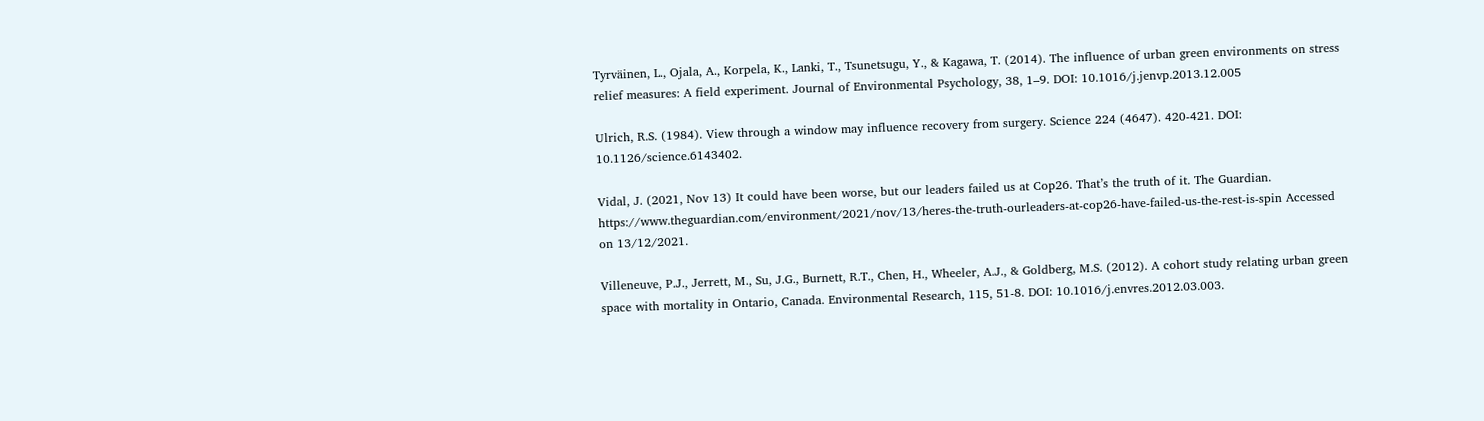Tyrväinen, L., Ojala, A., Korpela, K., Lanki, T., Tsunetsugu, Y., & Kagawa, T. (2014). The influence of urban green environments on stress relief measures: A field experiment. Journal of Environmental Psychology, 38, 1–9. DOI: 10.1016/j.jenvp.2013.12.005

Ulrich, R.S. (1984). View through a window may influence recovery from surgery. Science 224 (4647). 420-421. DOI: 10.1126/science.6143402.

Vidal, J. (2021, Nov 13) It could have been worse, but our leaders failed us at Cop26. That’s the truth of it. The Guardian. https://www.theguardian.com/environment/2021/nov/13/heres-the-truth-ourleaders-at-cop26-have-failed-us-the-rest-is-spin Accessed on 13/12/2021.

Villeneuve, P.J., Jerrett, M., Su, J.G., Burnett, R.T., Chen, H., Wheeler, A.J., & Goldberg, M.S. (2012). A cohort study relating urban green space with mortality in Ontario, Canada. Environmental Research, 115, 51-8. DOI: 10.1016/j.envres.2012.03.003.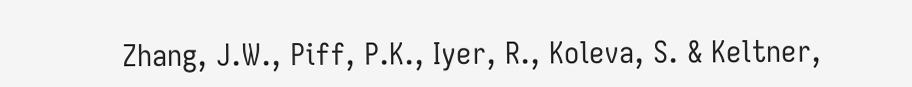Zhang, J.W., Piff, P.K., Iyer, R., Koleva, S. & Keltner,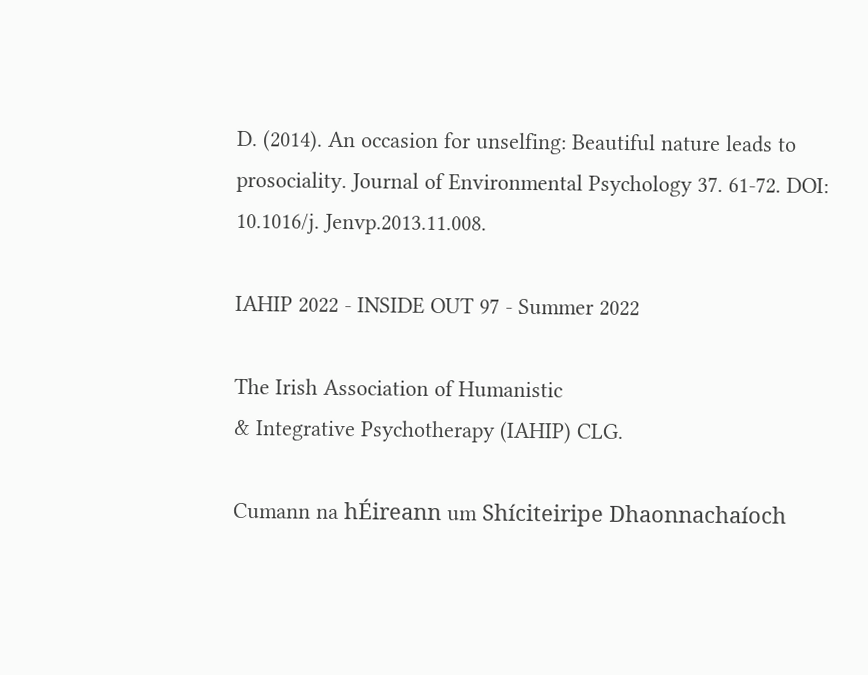D. (2014). An occasion for unselfing: Beautiful nature leads to prosociality. Journal of Environmental Psychology 37. 61-72. DOI: 10.1016/j. Jenvp.2013.11.008.

IAHIP 2022 - INSIDE OUT 97 - Summer 2022

The Irish Association of Humanistic
& Integrative Psychotherapy (IAHIP) CLG.

Cumann na hÉireann um Shíciteiripe Dhaonnachaíoch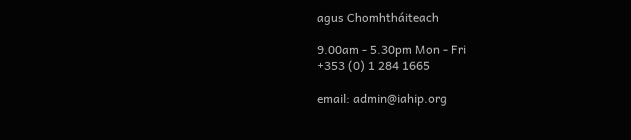agus Chomhtháiteach

9.00am - 5.30pm Mon - Fri
+353 (0) 1 284 1665

email: admin@iahip.org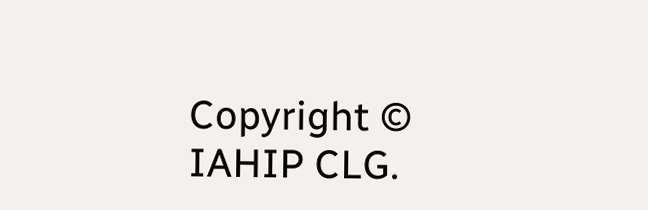Copyright © IAHIP CLG.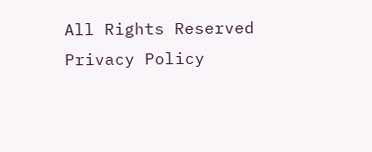All Rights Reserved
Privacy Policy